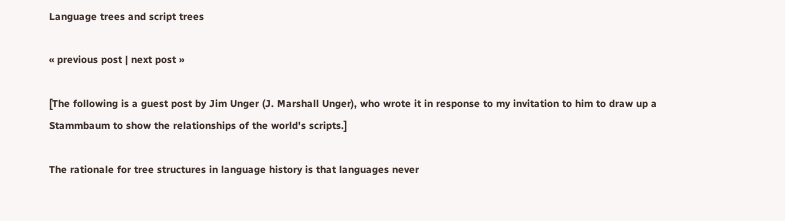Language trees and script trees

« previous post | next post »

[The following is a guest post by Jim Unger (J. Marshall Unger), who wrote it in response to my invitation to him to draw up a Stammbaum to show the relationships of the world's scripts.]

The rationale for tree structures in language history is that languages never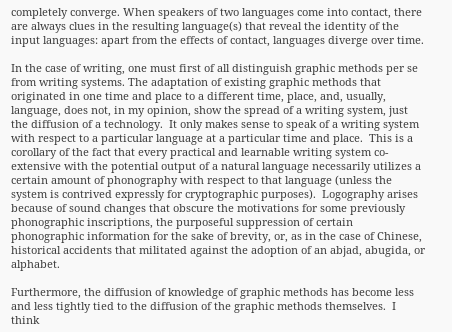completely converge. When speakers of two languages come into contact, there are always clues in the resulting language(s) that reveal the identity of the input languages: apart from the effects of contact, languages diverge over time.

In the case of writing, one must first of all distinguish graphic methods per se from writing systems. The adaptation of existing graphic methods that originated in one time and place to a different time, place, and, usually, language, does not, in my opinion, show the spread of a writing system, just the diffusion of a technology.  It only makes sense to speak of a writing system with respect to a particular language at a particular time and place.  This is a corollary of the fact that every practical and learnable writing system co-extensive with the potential output of a natural language necessarily utilizes a certain amount of phonography with respect to that language (unless the system is contrived expressly for cryptographic purposes).  Logography arises because of sound changes that obscure the motivations for some previously phonographic inscriptions, the purposeful suppression of certain phonographic information for the sake of brevity, or, as in the case of Chinese, historical accidents that militated against the adoption of an abjad, abugida, or alphabet.

Furthermore, the diffusion of knowledge of graphic methods has become less and less tightly tied to the diffusion of the graphic methods themselves.  I think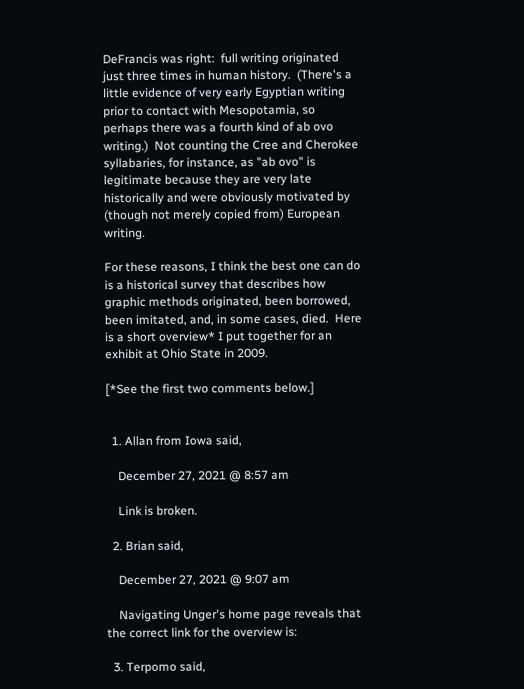DeFrancis was right:  full writing originated just three times in human history.  (There's a little evidence of very early Egyptian writing prior to contact with Mesopotamia, so perhaps there was a fourth kind of ab ovo writing.)  Not counting the Cree and Cherokee syllabaries, for instance, as "ab ovo" is legitimate because they are very late historically and were obviously motivated by (though not merely copied from) European writing.

For these reasons, I think the best one can do is a historical survey that describes how graphic methods originated, been borrowed, been imitated, and, in some cases, died.  Here is a short overview* I put together for an exhibit at Ohio State in 2009.

[*See the first two comments below.]


  1. Allan from Iowa said,

    December 27, 2021 @ 8:57 am

    Link is broken.

  2. Brian said,

    December 27, 2021 @ 9:07 am

    Navigating Unger's home page reveals that the correct link for the overview is:

  3. Terpomo said,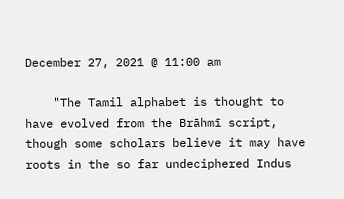December 27, 2021 @ 11:00 am

    "The Tamil alphabet is thought to have evolved from the Brāhmī script, though some scholars believe it may have roots in the so far undeciphered Indus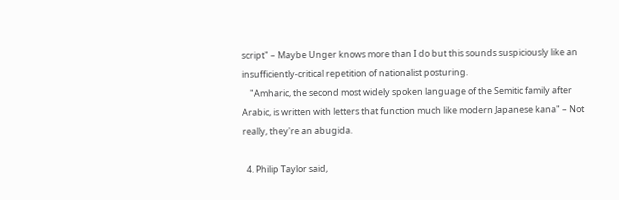script" – Maybe Unger knows more than I do but this sounds suspiciously like an insufficiently-critical repetition of nationalist posturing.
    "Amharic, the second most widely spoken language of the Semitic family after Arabic, is written with letters that function much like modern Japanese kana" – Not really, they're an abugida.

  4. Philip Taylor said,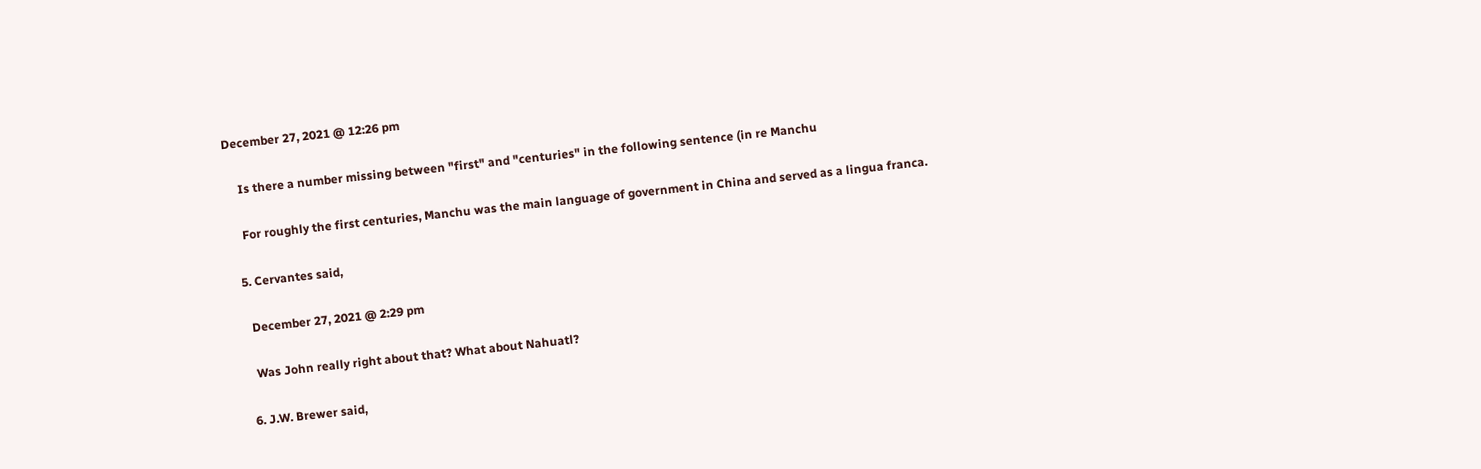December 27, 2021 @ 12:26 pm

    Is there a number missing between "first" and "centuries" in the following sentence (in re Manchu

    For roughly the first centuries, Manchu was the main language of government in China and served as a lingua franca.

  5. Cervantes said,

    December 27, 2021 @ 2:29 pm

    Was John really right about that? What about Nahuatl?

  6. J.W. Brewer said,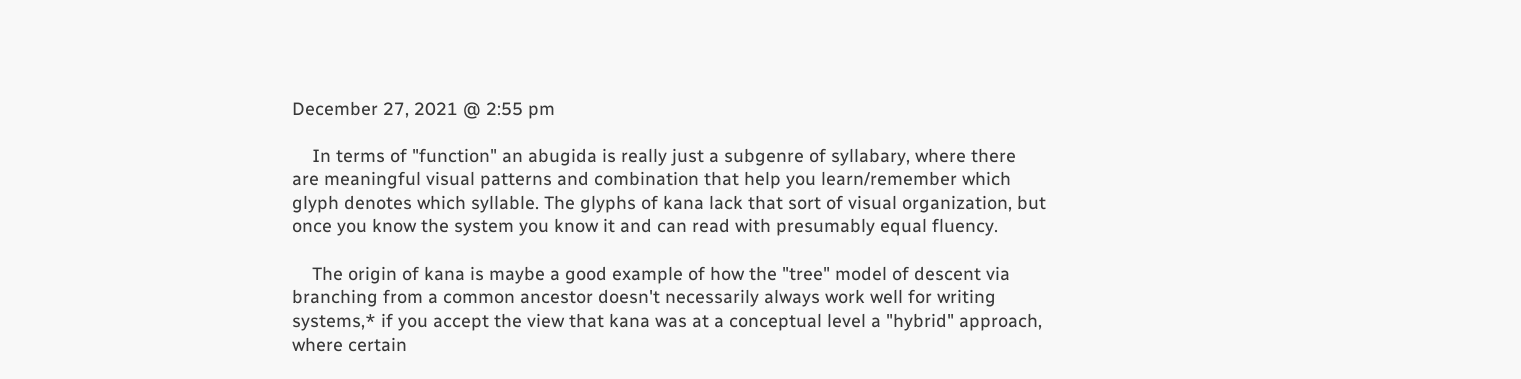December 27, 2021 @ 2:55 pm

    In terms of "function" an abugida is really just a subgenre of syllabary, where there are meaningful visual patterns and combination that help you learn/remember which glyph denotes which syllable. The glyphs of kana lack that sort of visual organization, but once you know the system you know it and can read with presumably equal fluency.

    The origin of kana is maybe a good example of how the "tree" model of descent via branching from a common ancestor doesn't necessarily always work well for writing systems,* if you accept the view that kana was at a conceptual level a "hybrid" approach, where certain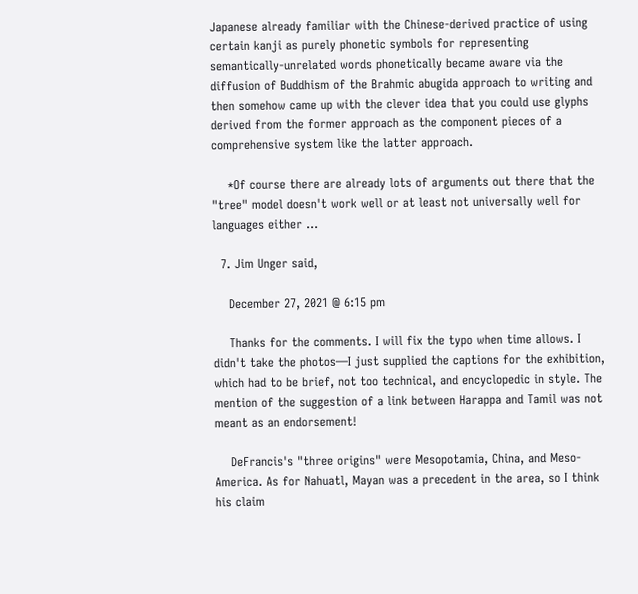Japanese already familiar with the Chinese-derived practice of using certain kanji as purely phonetic symbols for representing semantically-unrelated words phonetically became aware via the diffusion of Buddhism of the Brahmic abugida approach to writing and then somehow came up with the clever idea that you could use glyphs derived from the former approach as the component pieces of a comprehensive system like the latter approach.

    *Of course there are already lots of arguments out there that the "tree" model doesn't work well or at least not universally well for languages either …

  7. Jim Unger said,

    December 27, 2021 @ 6:15 pm

    Thanks for the comments. I will fix the typo when time allows. I didn't take the photos—I just supplied the captions for the exhibition, which had to be brief, not too technical, and encyclopedic in style. The mention of the suggestion of a link between Harappa and Tamil was not meant as an endorsement!

    DeFrancis's "three origins" were Mesopotamia, China, and Meso-America. As for Nahuatl, Mayan was a precedent in the area, so I think his claim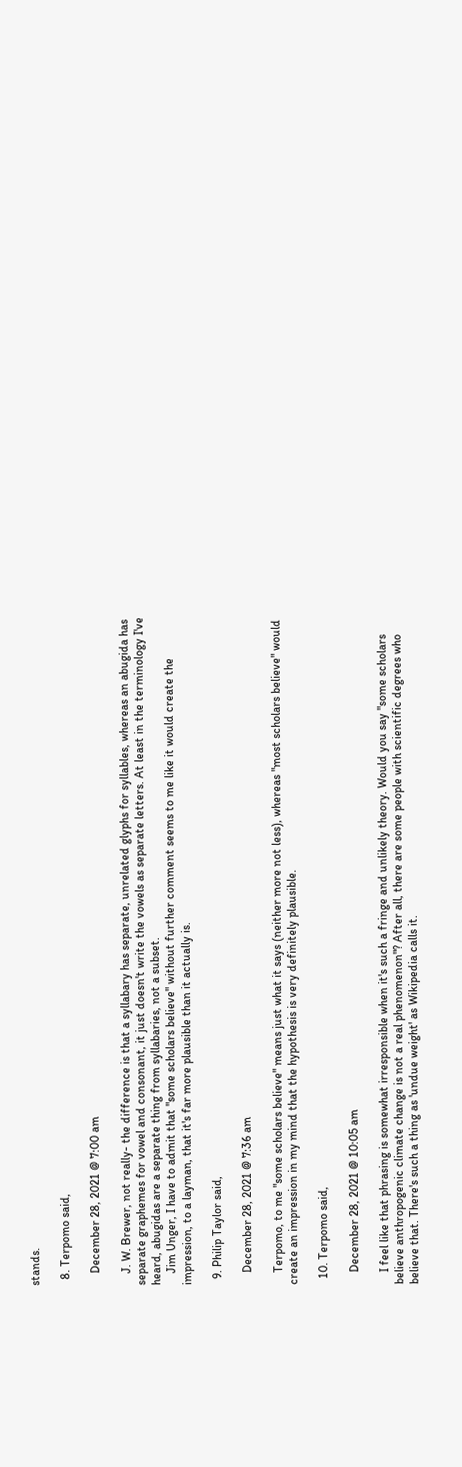stands.

  8. Terpomo said,

    December 28, 2021 @ 7:00 am

    J. W. Brewer, not really- the difference is that a syllabary has separate, unrelated glyphs for syllables, whereas an abugida has separate graphemes for vowel and consonant, it just doesn't write the vowels as separate letters. At least in the terminology I've heard, abugidas are a separate thing from syllabaries, not a subset.
    Jim Unger, I have to admit that "some scholars believe" without further comment seems to me like it would create the impression, to a layman, that it's far more plausible than it actually is.

  9. Philip Taylor said,

    December 28, 2021 @ 7:36 am

    Terpomo, to me "some scholars believe" means just what it says (neither more not less), whereas "most scholars believe" would create an impression in my mind that the hypothesis is very definitely plausible.

  10. Terpomo said,

    December 28, 2021 @ 10:05 am

    I feel like that phrasing is somewhat irresponsible when it's such a fringe and unlikely theory. Would you say "some scholars believe anthropogenic climate change is not a real phenomenon"? After all, there are some people with scientific degrees who believe that. There's such a thing as 'undue weight' as Wikipedia calls it.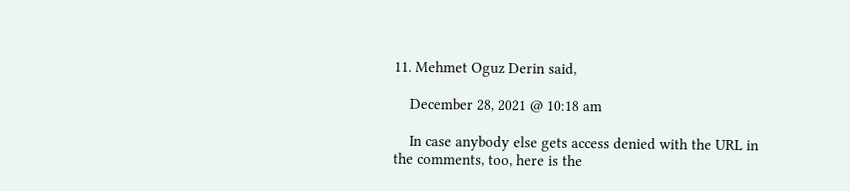11. Mehmet Oguz Derin said,

    December 28, 2021 @ 10:18 am

    In case anybody else gets access denied with the URL in the comments, too, here is the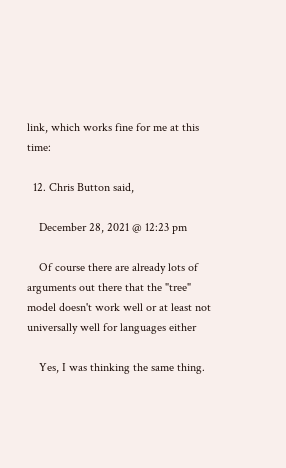link, which works fine for me at this time:

  12. Chris Button said,

    December 28, 2021 @ 12:23 pm

    Of course there are already lots of arguments out there that the "tree" model doesn't work well or at least not universally well for languages either

    Yes, I was thinking the same thing.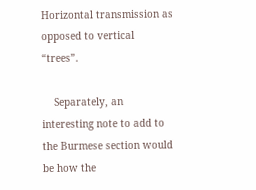Horizontal transmission as opposed to vertical “trees”.

    Separately, an interesting note to add to the Burmese section would be how the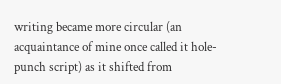writing became more circular (an acquaintance of mine once called it hole-punch script) as it shifted from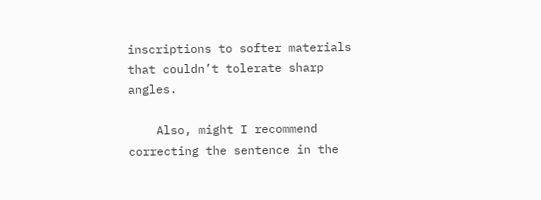inscriptions to softer materials that couldn’t tolerate sharp angles.

    Also, might I recommend correcting the sentence in the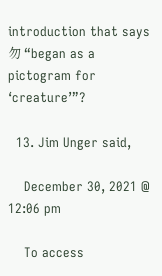introduction that says 勿 “began as a pictogram for ‘creature’”?

  13. Jim Unger said,

    December 30, 2021 @ 12:06 pm

    To access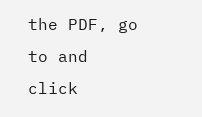the PDF, go to and click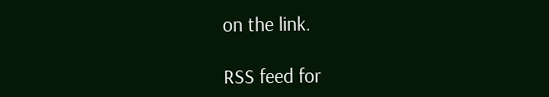on the link.

RSS feed for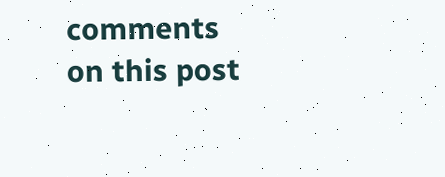comments on this post